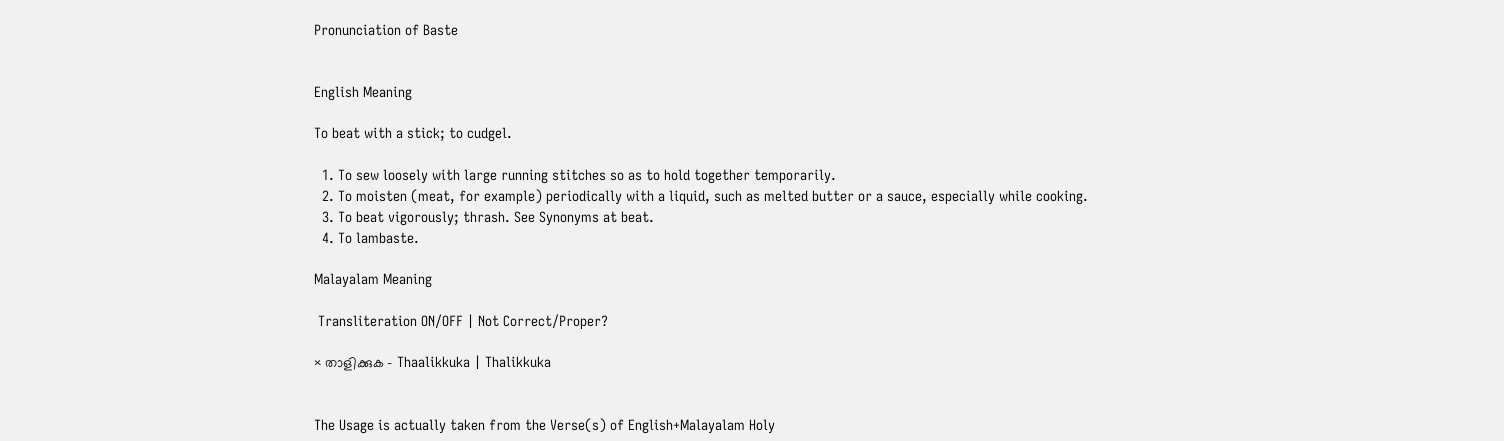Pronunciation of Baste


English Meaning

To beat with a stick; to cudgel.

  1. To sew loosely with large running stitches so as to hold together temporarily.
  2. To moisten (meat, for example) periodically with a liquid, such as melted butter or a sauce, especially while cooking.
  3. To beat vigorously; thrash. See Synonyms at beat.
  4. To lambaste.

Malayalam Meaning

 Transliteration ON/OFF | Not Correct/Proper?

× താളിക്കുക - Thaalikkuka | Thalikkuka


The Usage is actually taken from the Verse(s) of English+Malayalam Holy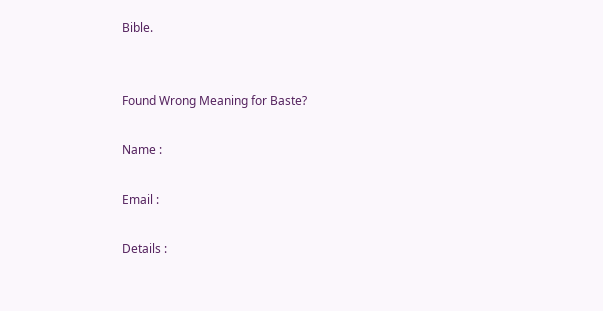Bible.


Found Wrong Meaning for Baste?

Name :

Email :

Details :